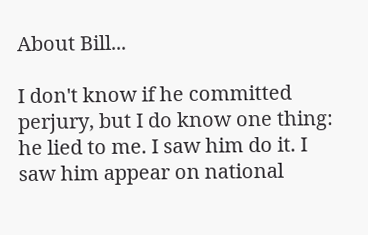About Bill...

I don't know if he committed perjury, but I do know one thing: he lied to me. I saw him do it. I saw him appear on national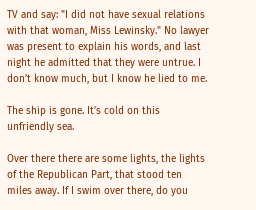TV and say: "I did not have sexual relations with that woman, Miss Lewinsky." No lawyer was present to explain his words, and last night he admitted that they were untrue. I don't know much, but I know he lied to me.

The ship is gone. It's cold on this unfriendly sea.

Over there there are some lights, the lights of the Republican Part, that stood ten miles away. If I swim over there, do you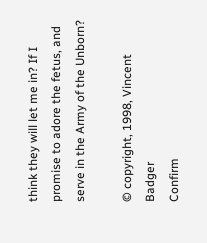think they will let me in? If I promise to adore the fetus, and serve in the Army of the Unborn?

© copyright, 1998, Vincent Badger
Confirm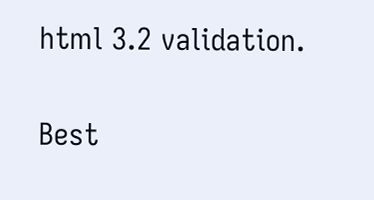html 3.2 validation.

Best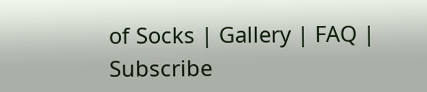of Socks | Gallery | FAQ | Subscribe